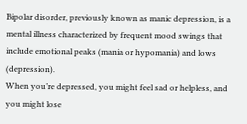Bipolar disorder, previously known as manic depression, is a mental illness characterized by frequent mood swings that include emotional peaks (mania or hypomania) and lows (depression).
When you’re depressed, you might feel sad or helpless, and you might lose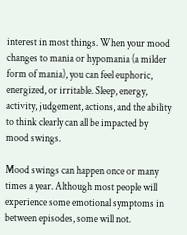interest in most things. When your mood changes to mania or hypomania (a milder form of mania), you can feel euphoric, energized, or irritable. Sleep, energy, activity, judgement, actions, and the ability to think clearly can all be impacted by mood swings.

Mood swings can happen once or many times a year. Although most people will experience some emotional symptoms in between episodes, some will not.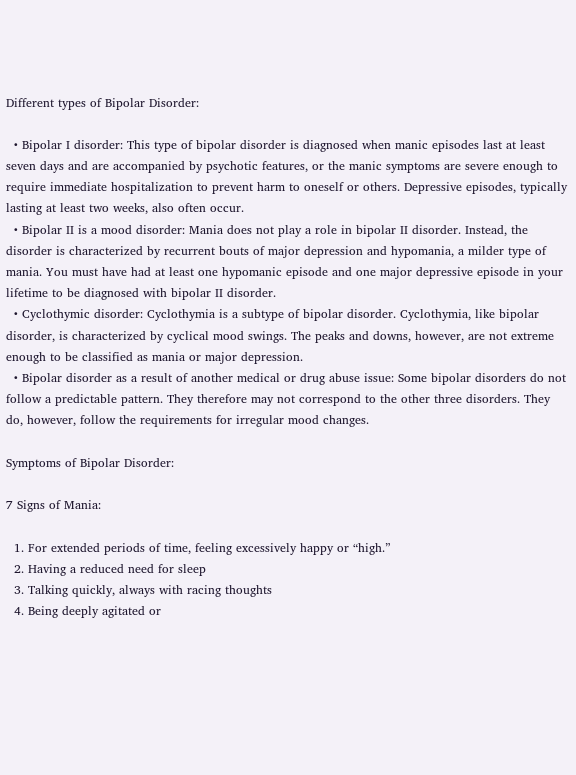Different types of Bipolar Disorder:

  • Bipolar I disorder: This type of bipolar disorder is diagnosed when manic episodes last at least seven days and are accompanied by psychotic features, or the manic symptoms are severe enough to require immediate hospitalization to prevent harm to oneself or others. Depressive episodes, typically lasting at least two weeks, also often occur.
  • Bipolar II is a mood disorder: Mania does not play a role in bipolar II disorder. Instead, the disorder is characterized by recurrent bouts of major depression and hypomania, a milder type of mania. You must have had at least one hypomanic episode and one major depressive episode in your lifetime to be diagnosed with bipolar II disorder.
  • Cyclothymic disorder: Cyclothymia is a subtype of bipolar disorder. Cyclothymia, like bipolar disorder, is characterized by cyclical mood swings. The peaks and downs, however, are not extreme enough to be classified as mania or major depression.
  • Bipolar disorder as a result of another medical or drug abuse issue: Some bipolar disorders do not follow a predictable pattern. They therefore may not correspond to the other three disorders. They do, however, follow the requirements for irregular mood changes.

Symptoms of Bipolar Disorder:

7 Signs of Mania:

  1. For extended periods of time, feeling excessively happy or “high.”
  2. Having a reduced need for sleep
  3. Talking quickly, always with racing thoughts
  4. Being deeply agitated or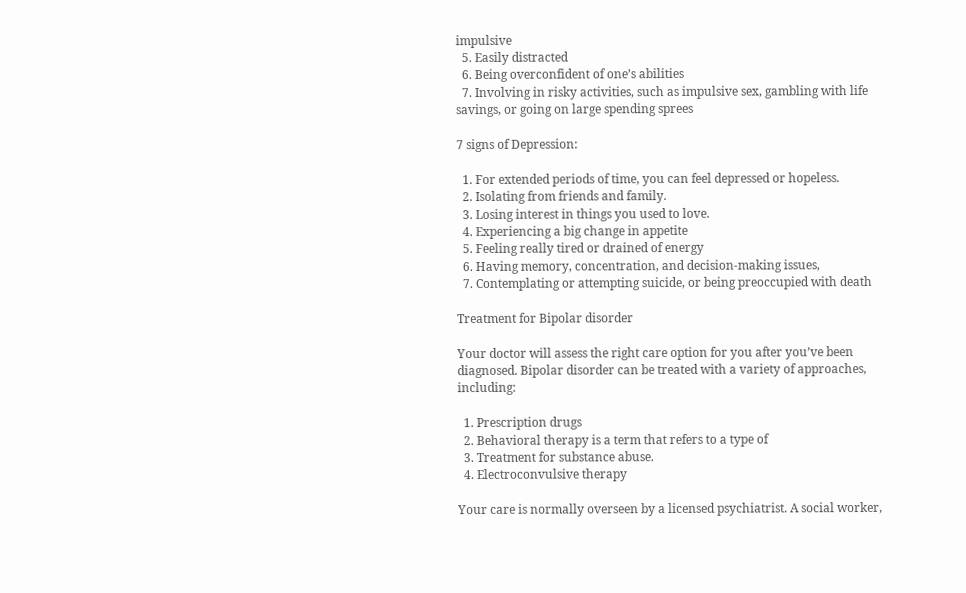impulsive
  5. Easily distracted
  6. Being overconfident of one’s abilities
  7. Involving in risky activities, such as impulsive sex, gambling with life savings, or going on large spending sprees

7 signs of Depression:

  1. For extended periods of time, you can feel depressed or hopeless.
  2. Isolating from friends and family.
  3. Losing interest in things you used to love.
  4. Experiencing a big change in appetite
  5. Feeling really tired or drained of energy
  6. Having memory, concentration, and decision-making issues,
  7. Contemplating or attempting suicide, or being preoccupied with death

Treatment for Bipolar disorder

Your doctor will assess the right care option for you after you’ve been diagnosed. Bipolar disorder can be treated with a variety of approaches, including:

  1. Prescription drugs
  2. Behavioral therapy is a term that refers to a type of
  3. Treatment for substance abuse.
  4. Electroconvulsive therapy

Your care is normally overseen by a licensed psychiatrist. A social worker,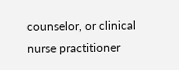counselor, or clinical nurse practitioner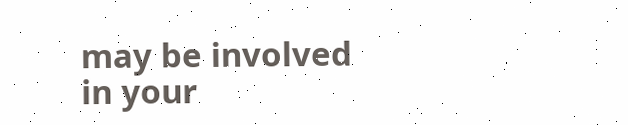may be involved in your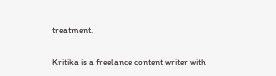treatment.

Kritika is a freelance content writer with